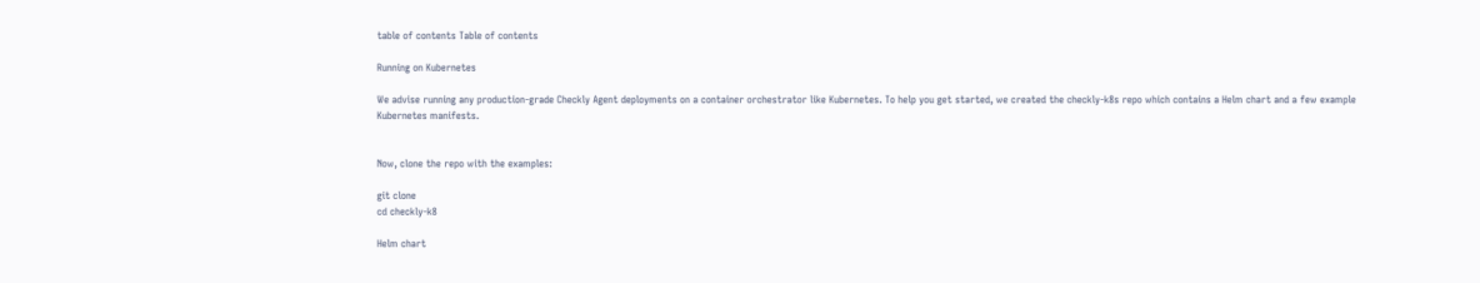table of contents Table of contents

Running on Kubernetes

We advise running any production-grade Checkly Agent deployments on a container orchestrator like Kubernetes. To help you get started, we created the checkly-k8s repo which contains a Helm chart and a few example Kubernetes manifests.


Now, clone the repo with the examples:

git clone
cd checkly-k8

Helm chart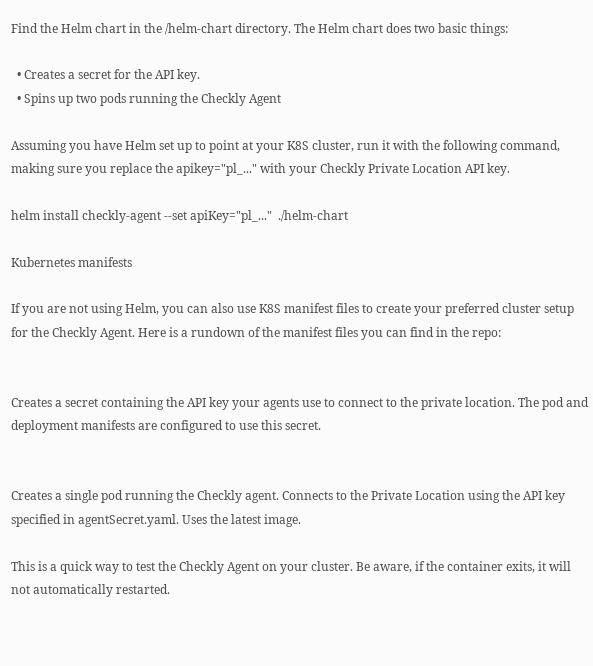Find the Helm chart in the /helm-chart directory. The Helm chart does two basic things:

  • Creates a secret for the API key.
  • Spins up two pods running the Checkly Agent

Assuming you have Helm set up to point at your K8S cluster, run it with the following command, making sure you replace the apikey="pl_..." with your Checkly Private Location API key.

helm install checkly-agent --set apiKey="pl_..."  ./helm-chart

Kubernetes manifests

If you are not using Helm, you can also use K8S manifest files to create your preferred cluster setup for the Checkly Agent. Here is a rundown of the manifest files you can find in the repo:


Creates a secret containing the API key your agents use to connect to the private location. The pod and deployment manifests are configured to use this secret.


Creates a single pod running the Checkly agent. Connects to the Private Location using the API key specified in agentSecret.yaml. Uses the latest image.

This is a quick way to test the Checkly Agent on your cluster. Be aware, if the container exits, it will not automatically restarted.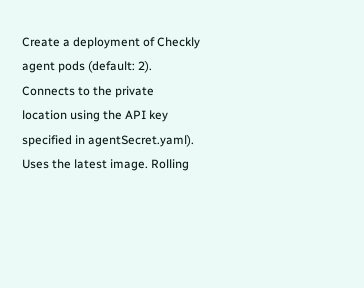Create a deployment of Checkly agent pods (default: 2). Connects to the private location using the API key specified in agentSecret.yaml). Uses the latest image. Rolling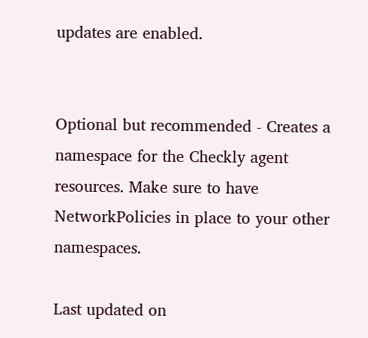updates are enabled.


Optional but recommended - Creates a namespace for the Checkly agent resources. Make sure to have NetworkPolicies in place to your other namespaces.

Last updated on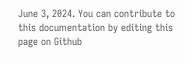June 3, 2024. You can contribute to this documentation by editing this page on Github